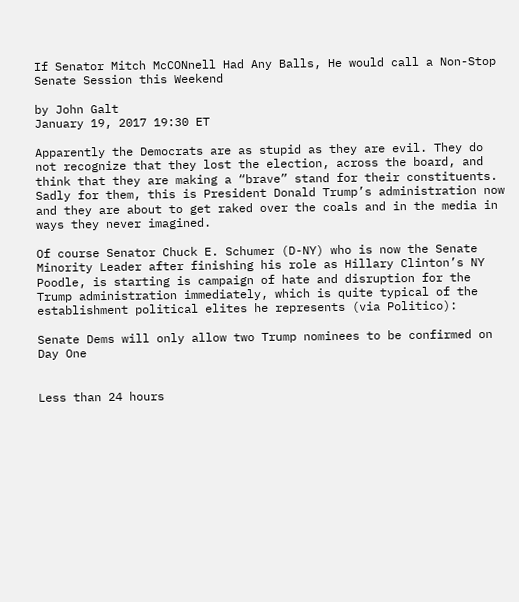If Senator Mitch McCONnell Had Any Balls, He would call a Non-Stop Senate Session this Weekend

by John Galt
January 19, 2017 19:30 ET

Apparently the Democrats are as stupid as they are evil. They do not recognize that they lost the election, across the board, and think that they are making a “brave” stand for their constituents. Sadly for them, this is President Donald Trump’s administration now and they are about to get raked over the coals and in the media in ways they never imagined.

Of course Senator Chuck E. Schumer (D-NY) who is now the Senate Minority Leader after finishing his role as Hillary Clinton’s NY Poodle, is starting is campaign of hate and disruption for the Trump administration immediately, which is quite typical of the establishment political elites he represents (via Politico):

Senate Dems will only allow two Trump nominees to be confirmed on Day One


Less than 24 hours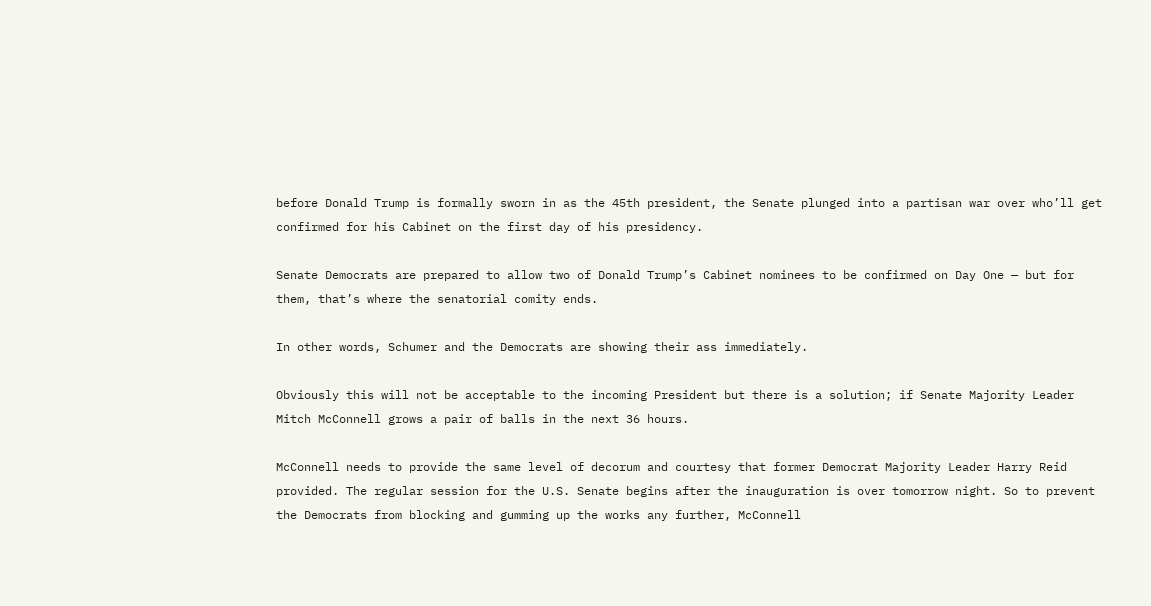before Donald Trump is formally sworn in as the 45th president, the Senate plunged into a partisan war over who’ll get confirmed for his Cabinet on the first day of his presidency.

Senate Democrats are prepared to allow two of Donald Trump’s Cabinet nominees to be confirmed on Day One — but for them, that’s where the senatorial comity ends.

In other words, Schumer and the Democrats are showing their ass immediately.

Obviously this will not be acceptable to the incoming President but there is a solution; if Senate Majority Leader Mitch McConnell grows a pair of balls in the next 36 hours.

McConnell needs to provide the same level of decorum and courtesy that former Democrat Majority Leader Harry Reid provided. The regular session for the U.S. Senate begins after the inauguration is over tomorrow night. So to prevent the Democrats from blocking and gumming up the works any further, McConnell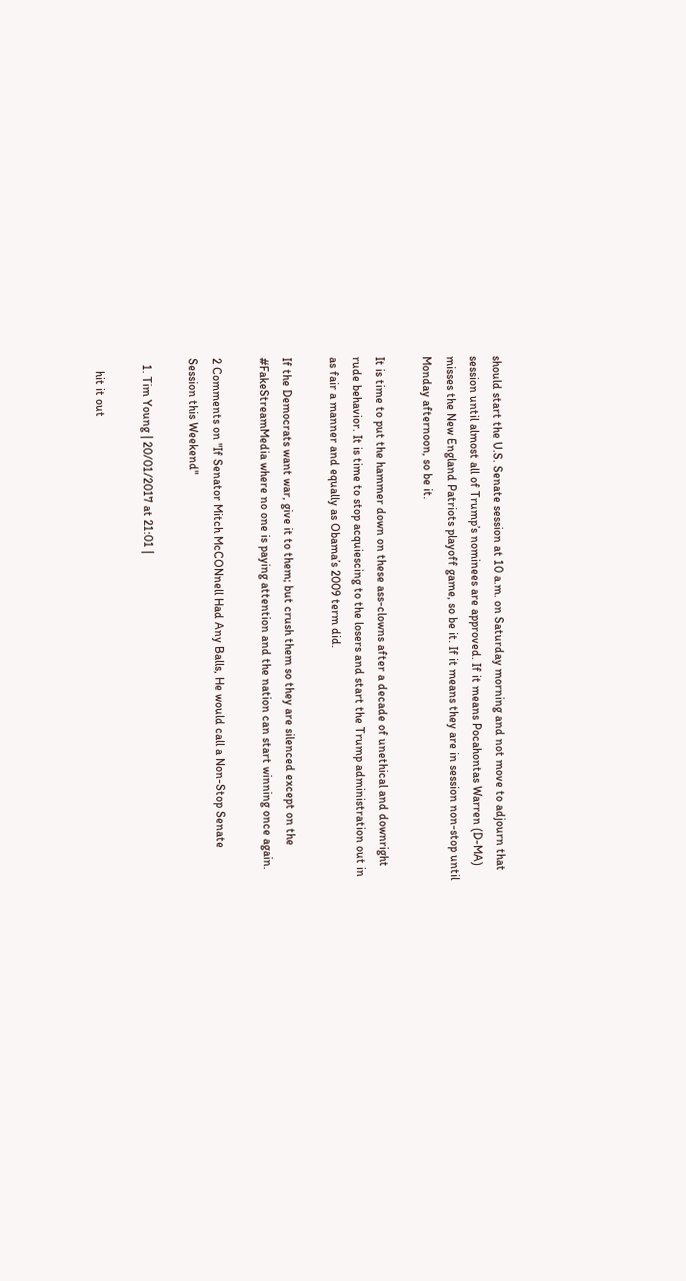should start the U.S. Senate session at 10 a.m. on Saturday morning and not move to adjourn that session until almost all of Trump’s nominees are approved. If it means Pocahontas Warren (D-MA) misses the New England Patriots playoff game, so be it. If it means they are in session non-stop until Monday afternoon, so be it.

It is time to put the hammer down on these ass-clowns after a decade of unethical and downright rude behavior. It is time to stop acquiescing to the losers and start the Trump administration out in as fair a manner and equally as Obama’s 2009 term did.

If the Democrats want war, give it to them; but crush them so they are silenced except on the #FakeStreamMedia where no one is paying attention and the nation can start winning once again.

2 Comments on "If Senator Mitch McCONnell Had Any Balls, He would call a Non-Stop Senate Session this Weekend"

  1. Tim Young | 20/01/2017 at 21:01 |

    hit it out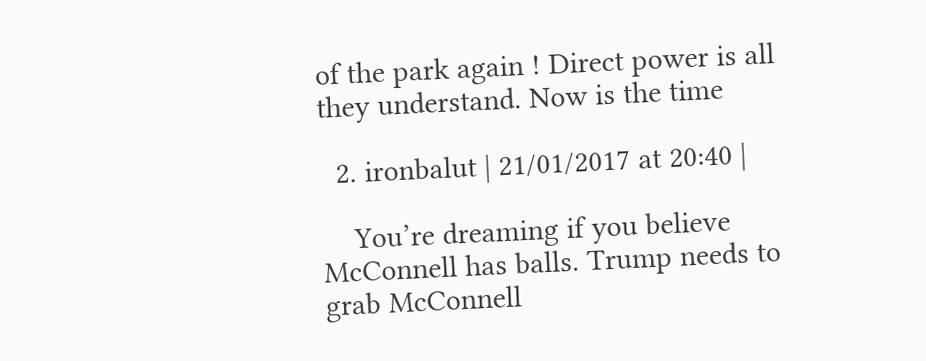of the park again ! Direct power is all they understand. Now is the time

  2. ironbalut | 21/01/2017 at 20:40 |

    You’re dreaming if you believe McConnell has balls. Trump needs to grab McConnell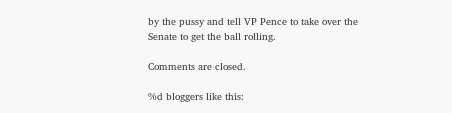by the pussy and tell VP Pence to take over the Senate to get the ball rolling.

Comments are closed.

%d bloggers like this: